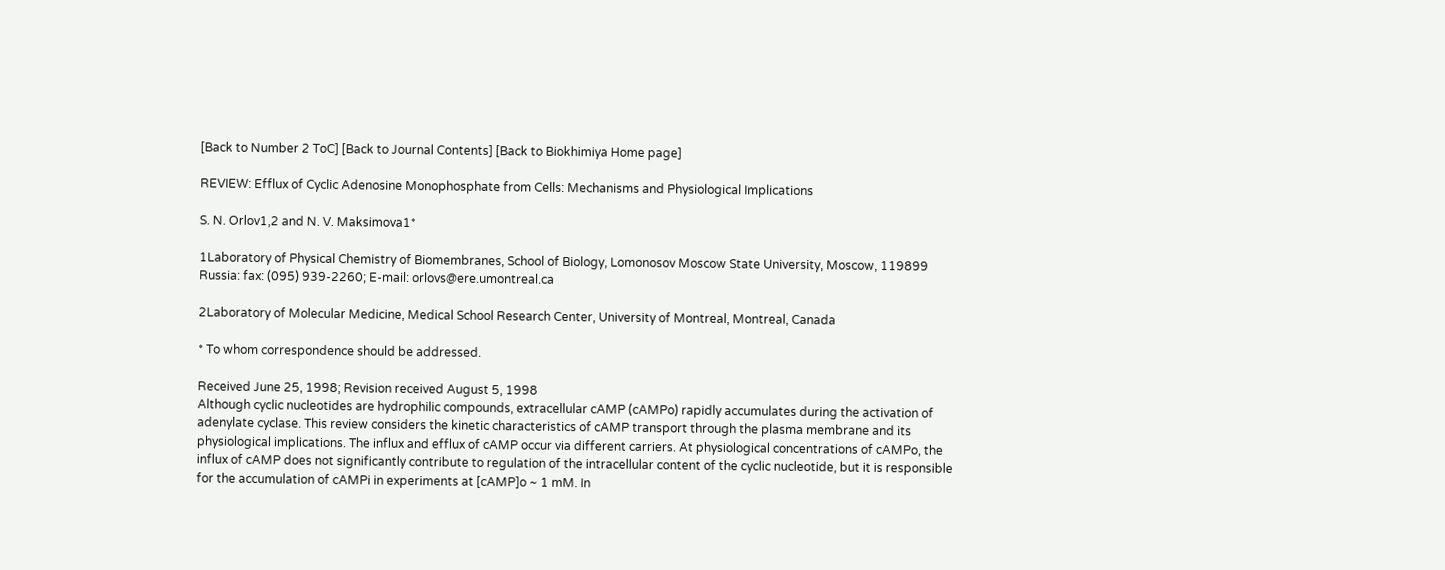[Back to Number 2 ToC] [Back to Journal Contents] [Back to Biokhimiya Home page]

REVIEW: Efflux of Cyclic Adenosine Monophosphate from Cells: Mechanisms and Physiological Implications

S. N. Orlov1,2 and N. V. Maksimova1*

1Laboratory of Physical Chemistry of Biomembranes, School of Biology, Lomonosov Moscow State University, Moscow, 119899 Russia: fax: (095) 939-2260; E-mail: orlovs@ere.umontreal.ca

2Laboratory of Molecular Medicine, Medical School Research Center, University of Montreal, Montreal, Canada

* To whom correspondence should be addressed.

Received June 25, 1998; Revision received August 5, 1998
Although cyclic nucleotides are hydrophilic compounds, extracellular cAMP (cAMPo) rapidly accumulates during the activation of adenylate cyclase. This review considers the kinetic characteristics of cAMP transport through the plasma membrane and its physiological implications. The influx and efflux of cAMP occur via different carriers. At physiological concentrations of cAMPo, the influx of cAMP does not significantly contribute to regulation of the intracellular content of the cyclic nucleotide, but it is responsible for the accumulation of cAMPi in experiments at [cAMP]o ~ 1 mM. In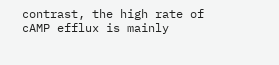contrast, the high rate of cAMP efflux is mainly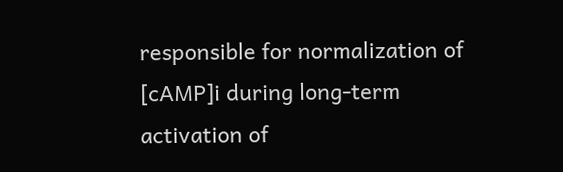responsible for normalization of [cAMP]i during long-term activation of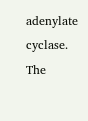adenylate cyclase. The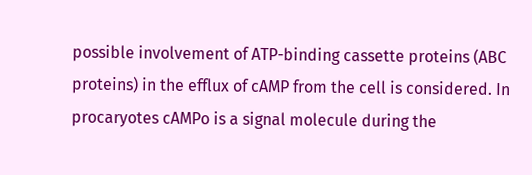possible involvement of ATP-binding cassette proteins (ABC proteins) in the efflux of cAMP from the cell is considered. In procaryotes cAMPo is a signal molecule during the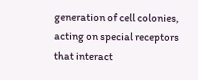generation of cell colonies, acting on special receptors that interact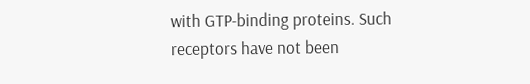with GTP-binding proteins. Such receptors have not been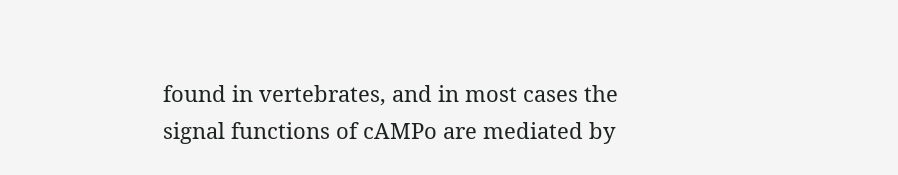found in vertebrates, and in most cases the signal functions of cAMPo are mediated by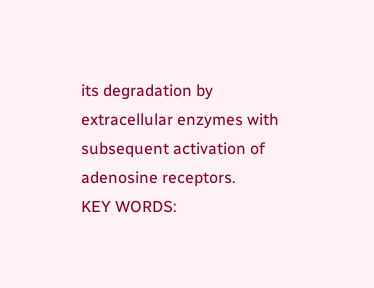its degradation by extracellular enzymes with subsequent activation of adenosine receptors.
KEY WORDS: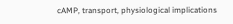cAMP, transport, physiological implications